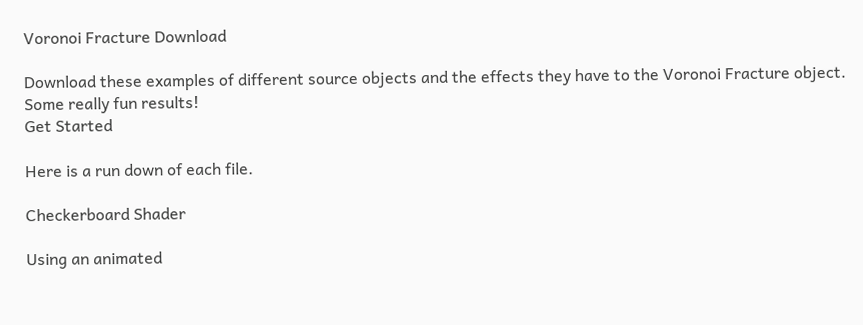Voronoi Fracture Download

Download these examples of different source objects and the effects they have to the Voronoi Fracture object.  Some really fun results!
Get Started

Here is a run down of each file.

Checkerboard Shader

Using an animated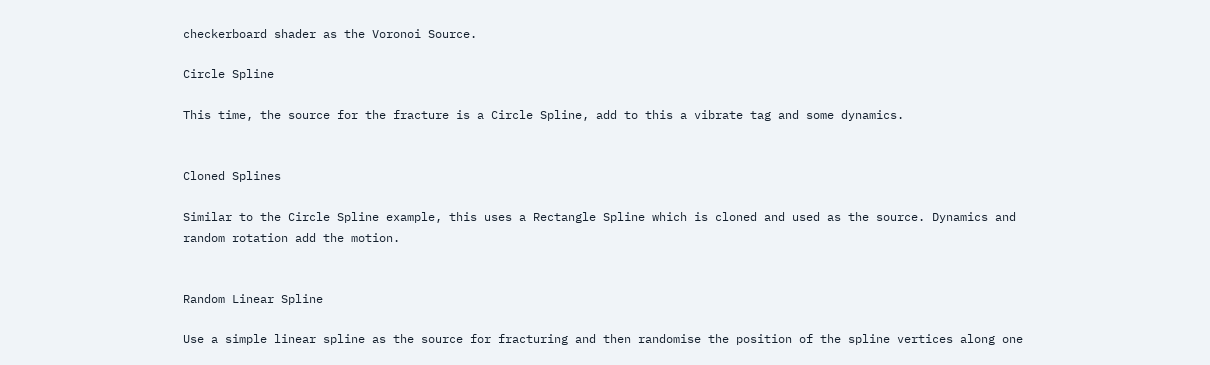checkerboard shader as the Voronoi Source.

Circle Spline

This time, the source for the fracture is a Circle Spline, add to this a vibrate tag and some dynamics.


Cloned Splines

Similar to the Circle Spline example, this uses a Rectangle Spline which is cloned and used as the source. Dynamics and random rotation add the motion.


Random Linear Spline

Use a simple linear spline as the source for fracturing and then randomise the position of the spline vertices along one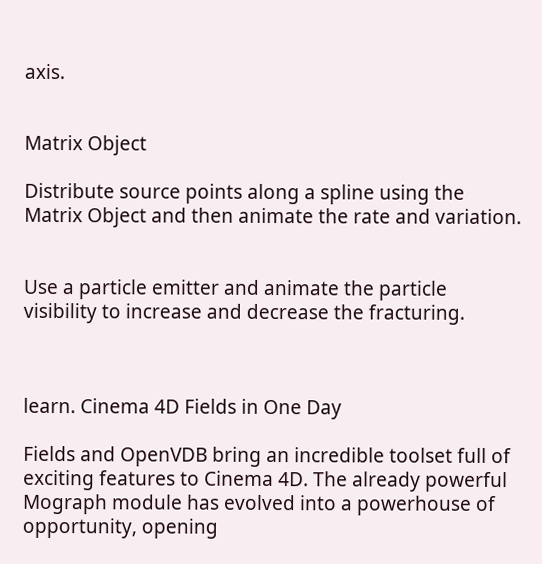axis.


Matrix Object

Distribute source points along a spline using the Matrix Object and then animate the rate and variation.


Use a particle emitter and animate the particle visibility to increase and decrease the fracturing.



learn. Cinema 4D Fields in One Day

Fields and OpenVDB bring an incredible toolset full of exciting features to Cinema 4D. The already powerful Mograph module has evolved into a powerhouse of opportunity, opening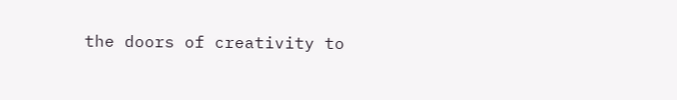the doors of creativity to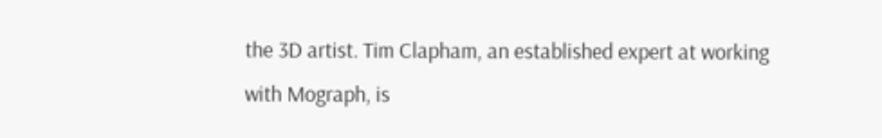the 3D artist. Tim Clapham, an established expert at working with Mograph, is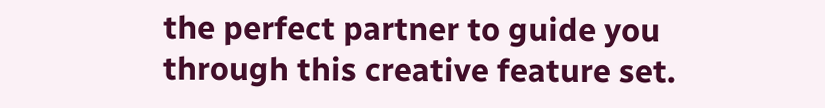the perfect partner to guide you through this creative feature set.